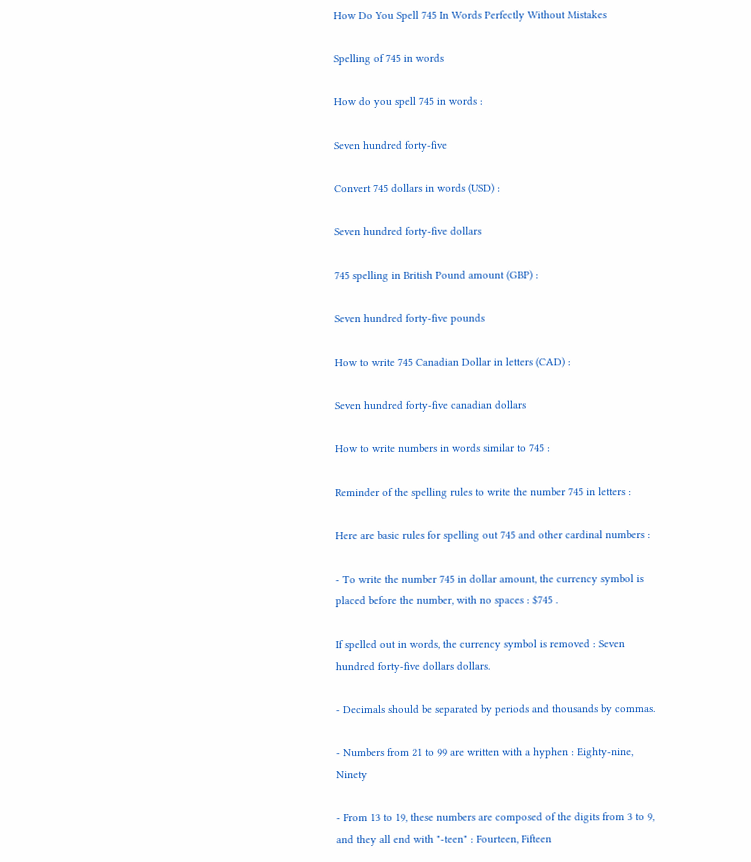How Do You Spell 745 In Words Perfectly Without Mistakes

Spelling of 745 in words

How do you spell 745 in words :

Seven hundred forty-five

Convert 745 dollars in words (USD) :

Seven hundred forty-five dollars

745 spelling in British Pound amount (GBP) :

Seven hundred forty-five pounds

How to write 745 Canadian Dollar in letters (CAD) :

Seven hundred forty-five canadian dollars

How to write numbers in words similar to 745 :

Reminder of the spelling rules to write the number 745 in letters :

Here are basic rules for spelling out 745 and other cardinal numbers :

- To write the number 745 in dollar amount, the currency symbol is placed before the number, with no spaces : $745 .

If spelled out in words, the currency symbol is removed : Seven hundred forty-five dollars dollars.

- Decimals should be separated by periods and thousands by commas.

- Numbers from 21 to 99 are written with a hyphen : Eighty-nine, Ninety

- From 13 to 19, these numbers are composed of the digits from 3 to 9, and they all end with "-teen" : Fourteen, Fifteen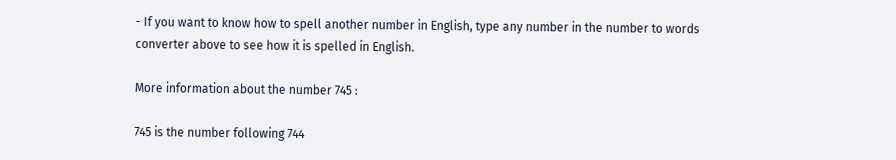- If you want to know how to spell another number in English, type any number in the number to words converter above to see how it is spelled in English.

More information about the number 745 :

745 is the number following 744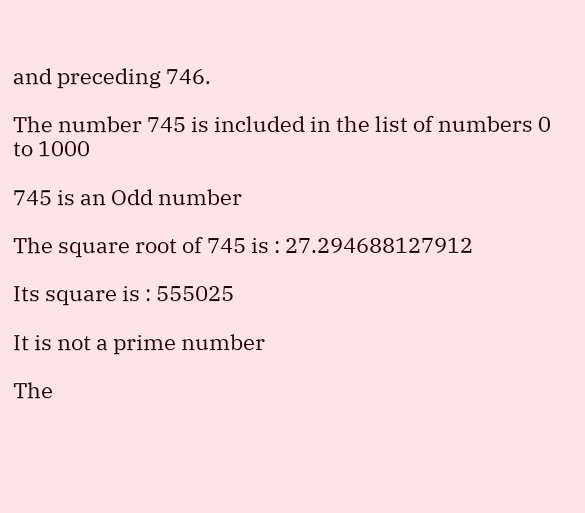and preceding 746.

The number 745 is included in the list of numbers 0 to 1000

745 is an Odd number

The square root of 745 is : 27.294688127912

Its square is : 555025

It is not a prime number

The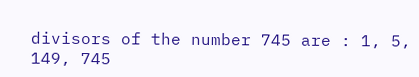divisors of the number 745 are : 1, 5, 149, 745